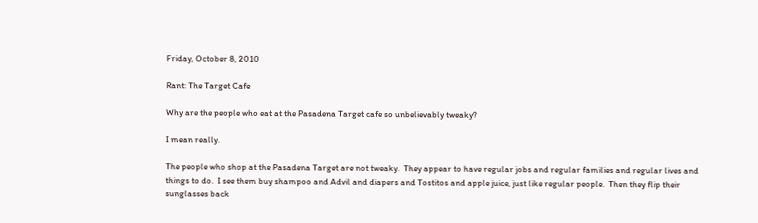Friday, October 8, 2010

Rant: The Target Cafe

Why are the people who eat at the Pasadena Target cafe so unbelievably tweaky?

I mean really.

The people who shop at the Pasadena Target are not tweaky.  They appear to have regular jobs and regular families and regular lives and things to do.  I see them buy shampoo and Advil and diapers and Tostitos and apple juice, just like regular people.  Then they flip their sunglasses back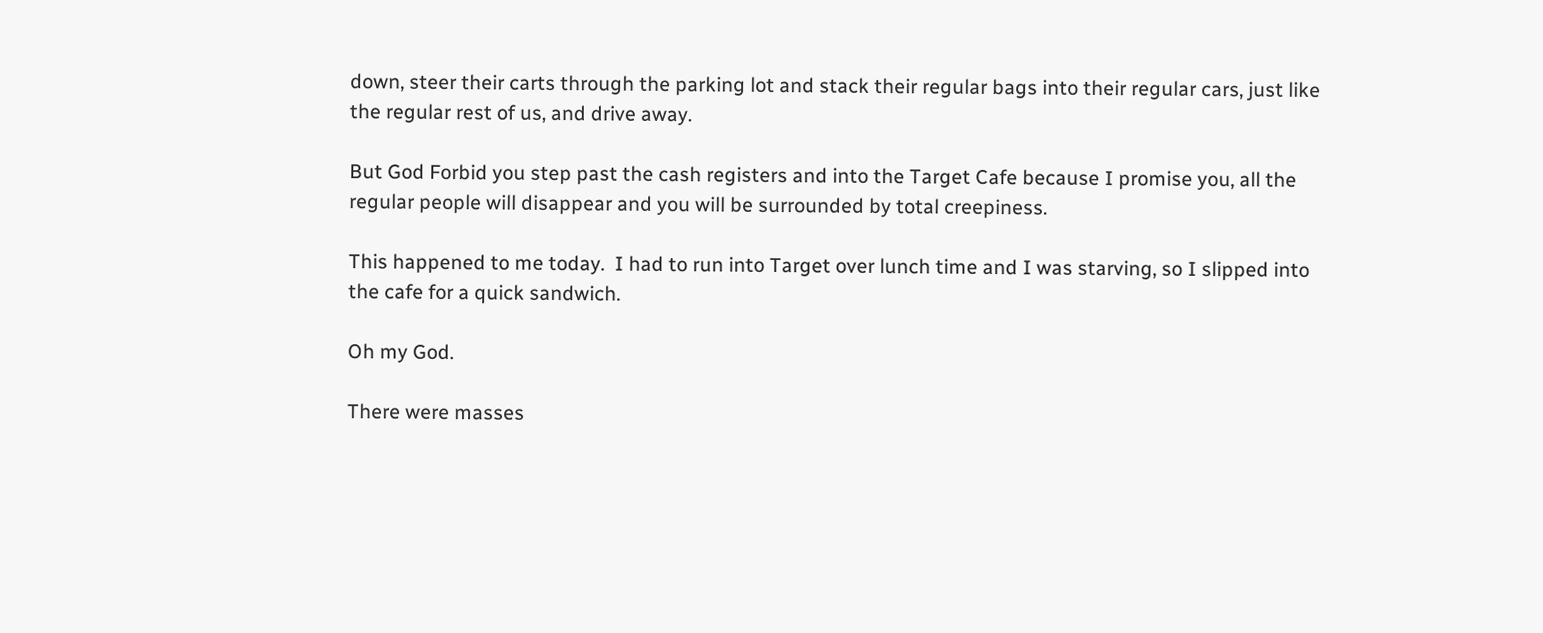down, steer their carts through the parking lot and stack their regular bags into their regular cars, just like the regular rest of us, and drive away.

But God Forbid you step past the cash registers and into the Target Cafe because I promise you, all the regular people will disappear and you will be surrounded by total creepiness.

This happened to me today.  I had to run into Target over lunch time and I was starving, so I slipped into the cafe for a quick sandwich.

Oh my God.

There were masses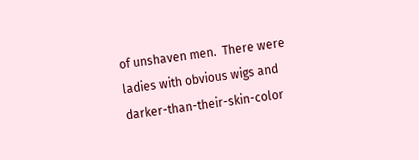of unshaven men.  There were ladies with obvious wigs and darker-than-their-skin-color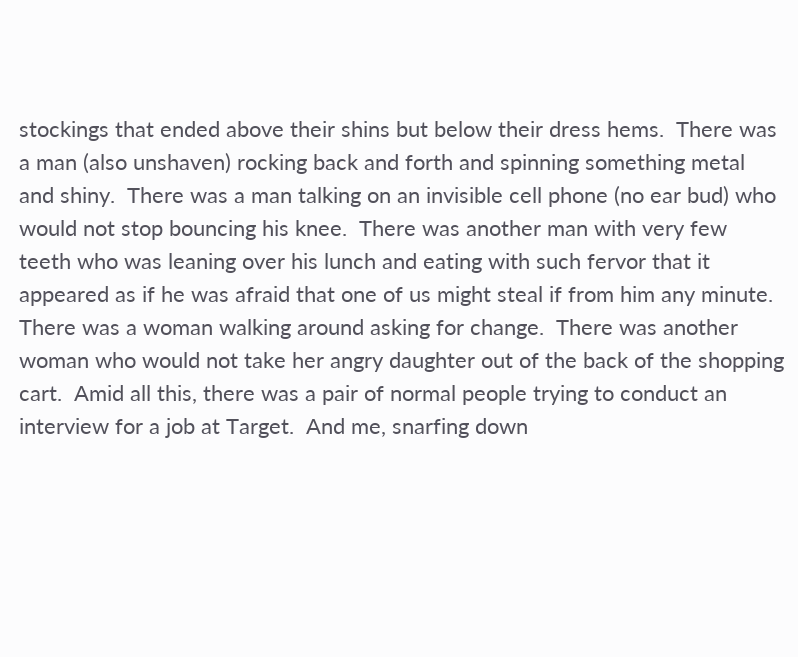stockings that ended above their shins but below their dress hems.  There was a man (also unshaven) rocking back and forth and spinning something metal and shiny.  There was a man talking on an invisible cell phone (no ear bud) who would not stop bouncing his knee.  There was another man with very few teeth who was leaning over his lunch and eating with such fervor that it appeared as if he was afraid that one of us might steal if from him any minute. There was a woman walking around asking for change.  There was another woman who would not take her angry daughter out of the back of the shopping cart.  Amid all this, there was a pair of normal people trying to conduct an interview for a job at Target.  And me, snarfing down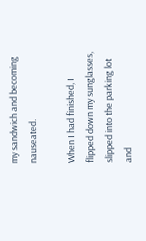my sandwich and becoming nauseated.

When I had finished, I flipped down my sunglasses, slipped into the parking lot and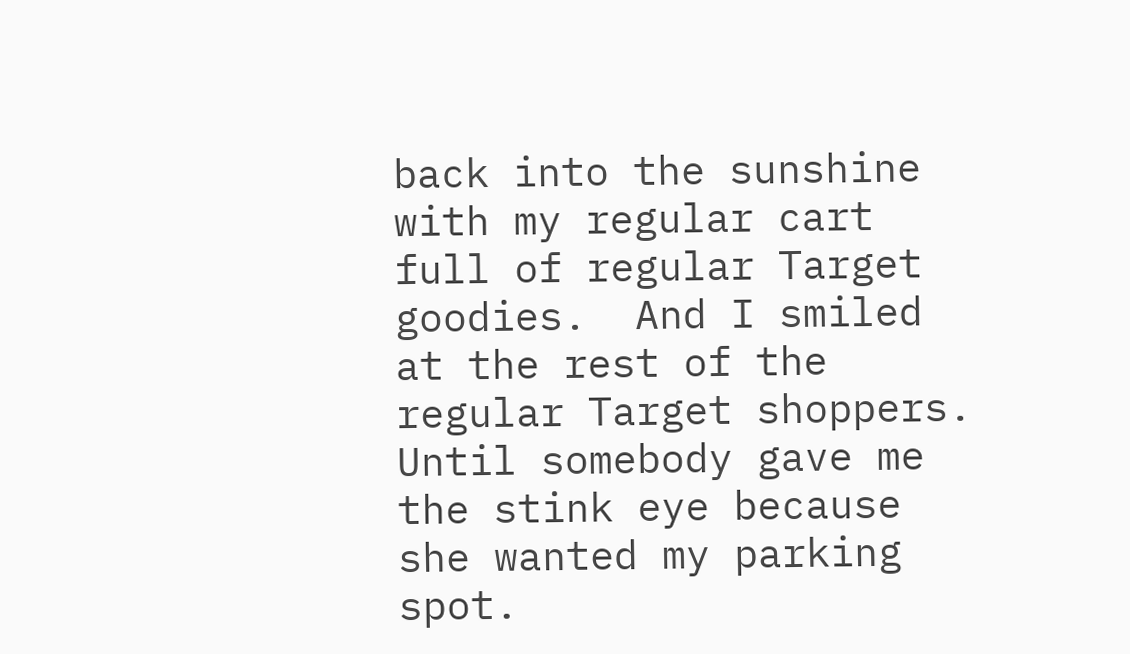back into the sunshine with my regular cart full of regular Target goodies.  And I smiled at the rest of the regular Target shoppers.  Until somebody gave me the stink eye because she wanted my parking spot.